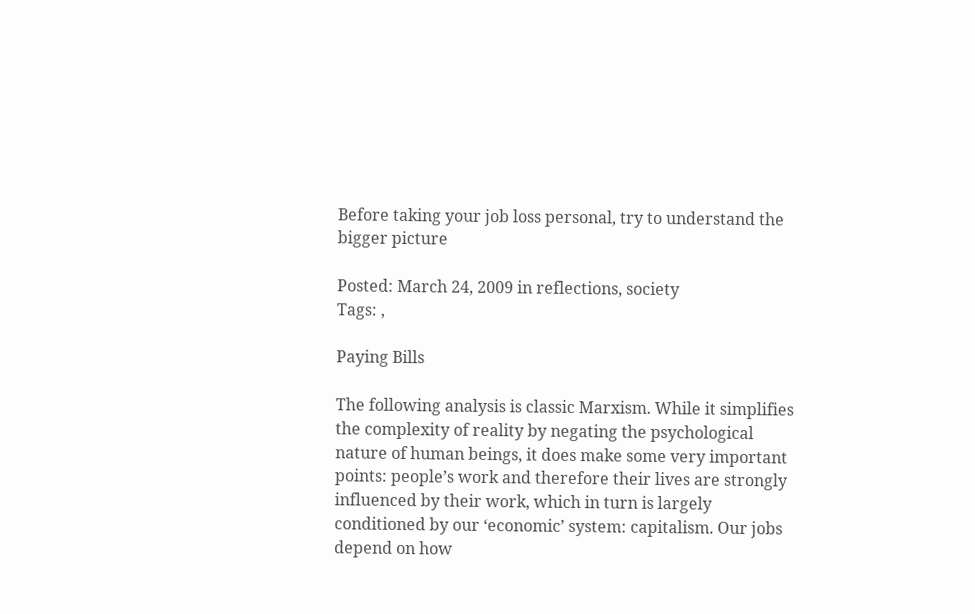Before taking your job loss personal, try to understand the bigger picture

Posted: March 24, 2009 in reflections, society
Tags: ,

Paying Bills

The following analysis is classic Marxism. While it simplifies the complexity of reality by negating the psychological nature of human beings, it does make some very important points: people’s work and therefore their lives are strongly influenced by their work, which in turn is largely conditioned by our ‘economic’ system: capitalism. Our jobs depend on how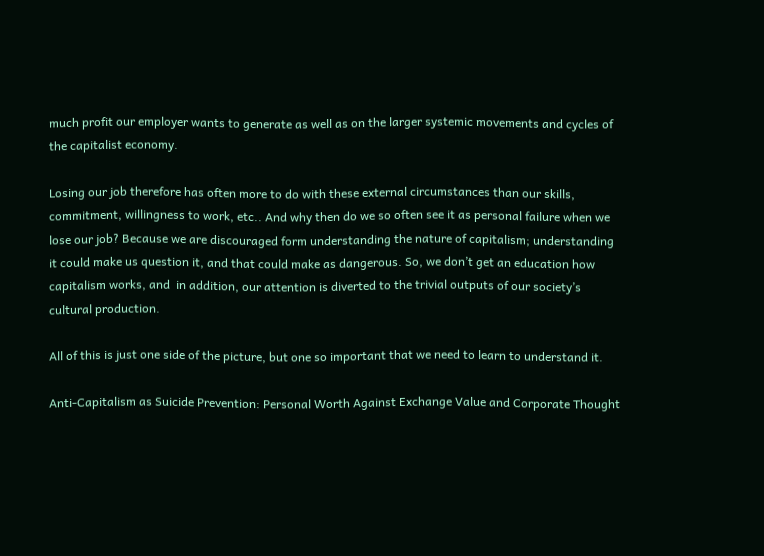much profit our employer wants to generate as well as on the larger systemic movements and cycles of the capitalist economy.

Losing our job therefore has often more to do with these external circumstances than our skills, commitment, willingness to work, etc.. And why then do we so often see it as personal failure when we lose our job? Because we are discouraged form understanding the nature of capitalism; understanding it could make us question it, and that could make as dangerous. So, we don’t get an education how capitalism works, and  in addition, our attention is diverted to the trivial outputs of our society’s cultural production.

All of this is just one side of the picture, but one so important that we need to learn to understand it.

Anti-Capitalism as Suicide Prevention: Personal Worth Against Exchange Value and Corporate Thought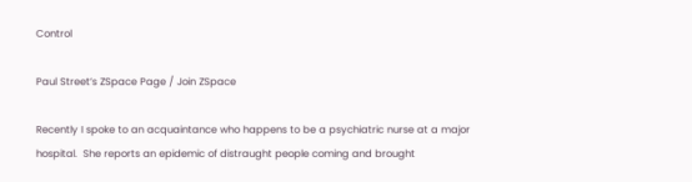Control

Paul Street’s ZSpace Page / Join ZSpace

Recently I spoke to an acquaintance who happens to be a psychiatric nurse at a major hospital.  She reports an epidemic of distraught people coming and brought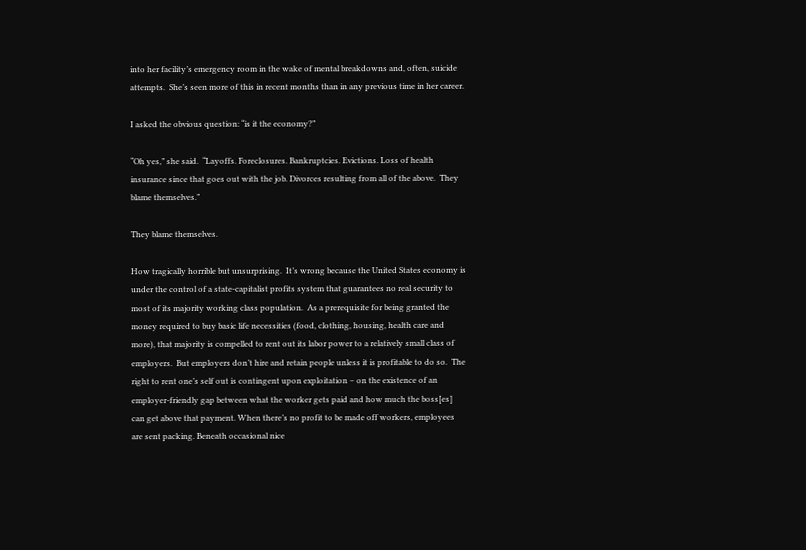into her facility’s emergency room in the wake of mental breakdowns and, often, suicide attempts.  She’s seen more of this in recent months than in any previous time in her career.

I asked the obvious question: “is it the economy?”

“Oh yes,” she said.  “Layoffs. Foreclosures. Bankruptcies. Evictions. Loss of health insurance since that goes out with the job. Divorces resulting from all of the above.  They blame themselves.”

They blame themselves.

How tragically horrible but unsurprising.  It’s wrong because the United States economy is under the control of a state-capitalist profits system that guarantees no real security to most of its majority working class population.  As a prerequisite for being granted the money required to buy basic life necessities (food, clothing, housing, health care and more), that majority is compelled to rent out its labor power to a relatively small class of employers.  But employers don’t hire and retain people unless it is profitable to do so.  The right to rent one’s self out is contingent upon exploitation – on the existence of an employer-friendly gap between what the worker gets paid and how much the boss[es] can get above that payment. When there’s no profit to be made off workers, employees are sent packing. Beneath occasional nice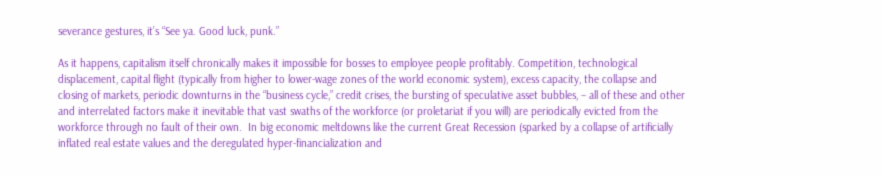severance gestures, it’s “See ya. Good luck, punk.”

As it happens, capitalism itself chronically makes it impossible for bosses to employee people profitably. Competition, technological displacement, capital flight (typically from higher to lower-wage zones of the world economic system), excess capacity, the collapse and closing of markets, periodic downturns in the “business cycle,” credit crises, the bursting of speculative asset bubbles, – all of these and other and interrelated factors make it inevitable that vast swaths of the workforce (or proletariat if you will) are periodically evicted from the workforce through no fault of their own.  In big economic meltdowns like the current Great Recession (sparked by a collapse of artificially inflated real estate values and the deregulated hyper-financialization and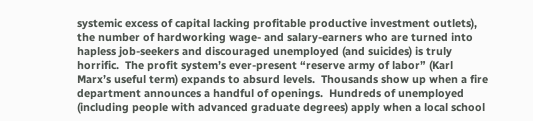systemic excess of capital lacking profitable productive investment outlets), the number of hardworking wage- and salary-earners who are turned into hapless job-seekers and discouraged unemployed (and suicides) is truly horrific.  The profit system’s ever-present “reserve army of labor” (Karl Marx’s useful term) expands to absurd levels.  Thousands show up when a fire department announces a handful of openings.  Hundreds of unemployed (including people with advanced graduate degrees) apply when a local school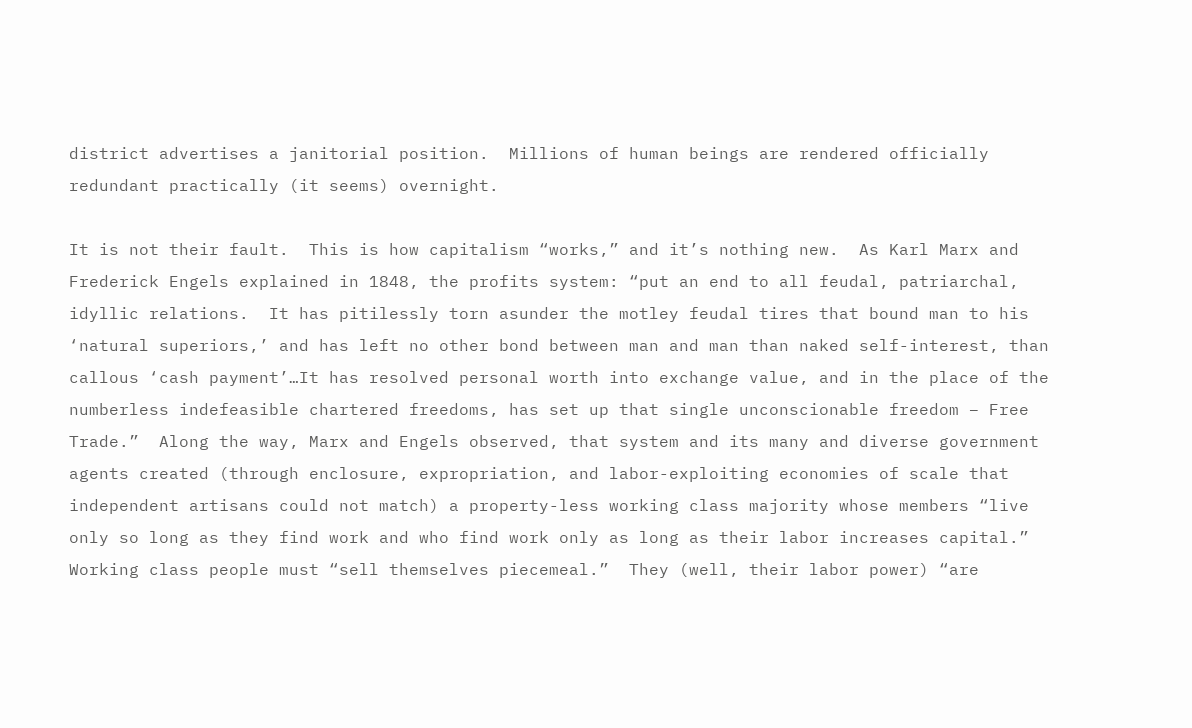district advertises a janitorial position.  Millions of human beings are rendered officially redundant practically (it seems) overnight.

It is not their fault.  This is how capitalism “works,” and it’s nothing new.  As Karl Marx and Frederick Engels explained in 1848, the profits system: “put an end to all feudal, patriarchal, idyllic relations.  It has pitilessly torn asunder the motley feudal tires that bound man to his ‘natural superiors,’ and has left no other bond between man and man than naked self-interest, than callous ‘cash payment’…It has resolved personal worth into exchange value, and in the place of the numberless indefeasible chartered freedoms, has set up that single unconscionable freedom – Free Trade.”  Along the way, Marx and Engels observed, that system and its many and diverse government agents created (through enclosure, expropriation, and labor-exploiting economies of scale that independent artisans could not match) a property-less working class majority whose members “live only so long as they find work and who find work only as long as their labor increases capital.” Working class people must “sell themselves piecemeal.”  They (well, their labor power) “are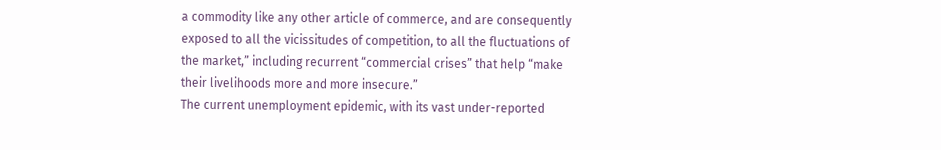a commodity like any other article of commerce, and are consequently exposed to all the vicissitudes of competition, to all the fluctuations of the market,” including recurrent “commercial crises” that help “make their livelihoods more and more insecure.”
The current unemployment epidemic, with its vast under-reported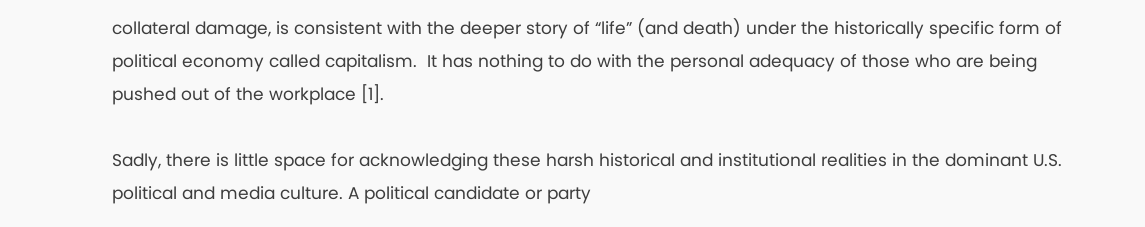collateral damage, is consistent with the deeper story of “life” (and death) under the historically specific form of political economy called capitalism.  It has nothing to do with the personal adequacy of those who are being pushed out of the workplace [1].

Sadly, there is little space for acknowledging these harsh historical and institutional realities in the dominant U.S. political and media culture. A political candidate or party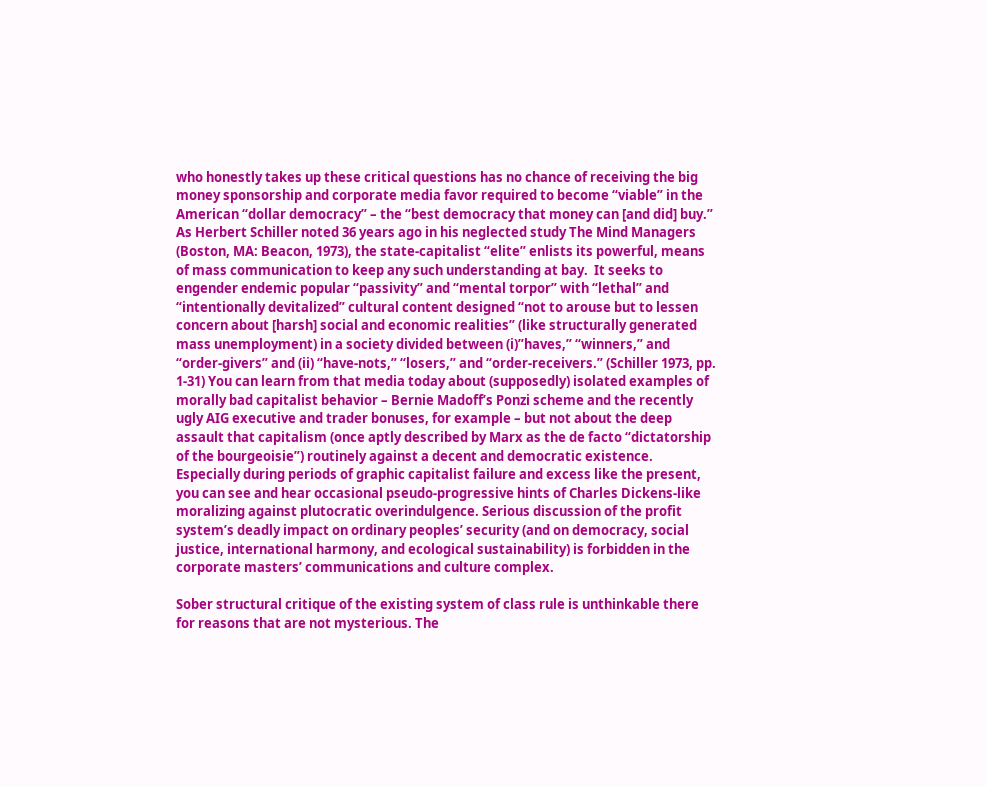who honestly takes up these critical questions has no chance of receiving the big money sponsorship and corporate media favor required to become “viable” in the American “dollar democracy” – the “best democracy that money can [and did] buy.”  As Herbert Schiller noted 36 years ago in his neglected study The Mind Managers (Boston, MA: Beacon, 1973), the state-capitalist “elite” enlists its powerful, means of mass communication to keep any such understanding at bay.  It seeks to engender endemic popular “passivity” and “mental torpor” with “lethal” and “intentionally devitalized” cultural content designed “not to arouse but to lessen concern about [harsh] social and economic realities” (like structurally generated mass unemployment) in a society divided between (i)”haves,” “winners,” and “order-givers” and (ii) “have-nots,” “losers,” and “order-receivers.” (Schiller 1973, pp. 1-31) You can learn from that media today about (supposedly) isolated examples of morally bad capitalist behavior – Bernie Madoff’s Ponzi scheme and the recently ugly AIG executive and trader bonuses, for example – but not about the deep assault that capitalism (once aptly described by Marx as the de facto “dictatorship of the bourgeoisie”) routinely against a decent and democratic existence. Especially during periods of graphic capitalist failure and excess like the present, you can see and hear occasional pseudo-progressive hints of Charles Dickens-like moralizing against plutocratic overindulgence. Serious discussion of the profit system’s deadly impact on ordinary peoples’ security (and on democracy, social justice, international harmony, and ecological sustainability) is forbidden in the corporate masters’ communications and culture complex.

Sober structural critique of the existing system of class rule is unthinkable there for reasons that are not mysterious. The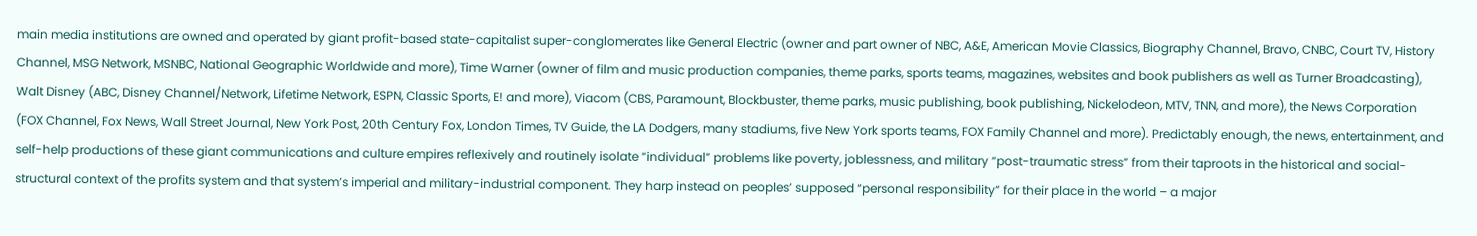main media institutions are owned and operated by giant profit-based state-capitalist super-conglomerates like General Electric (owner and part owner of NBC, A&E, American Movie Classics, Biography Channel, Bravo, CNBC, Court TV, History Channel, MSG Network, MSNBC, National Geographic Worldwide and more), Time Warner (owner of film and music production companies, theme parks, sports teams, magazines, websites and book publishers as well as Turner Broadcasting), Walt Disney (ABC, Disney Channel/Network, Lifetime Network, ESPN, Classic Sports, E! and more), Viacom (CBS, Paramount, Blockbuster, theme parks, music publishing, book publishing, Nickelodeon, MTV, TNN, and more), the News Corporation (FOX Channel, Fox News, Wall Street Journal, New York Post, 20th Century Fox, London Times, TV Guide, the LA Dodgers, many stadiums, five New York sports teams, FOX Family Channel and more). Predictably enough, the news, entertainment, and self-help productions of these giant communications and culture empires reflexively and routinely isolate “individual” problems like poverty, joblessness, and military “post-traumatic stress” from their taproots in the historical and social-structural context of the profits system and that system’s imperial and military-industrial component. They harp instead on peoples’ supposed “personal responsibility” for their place in the world – a major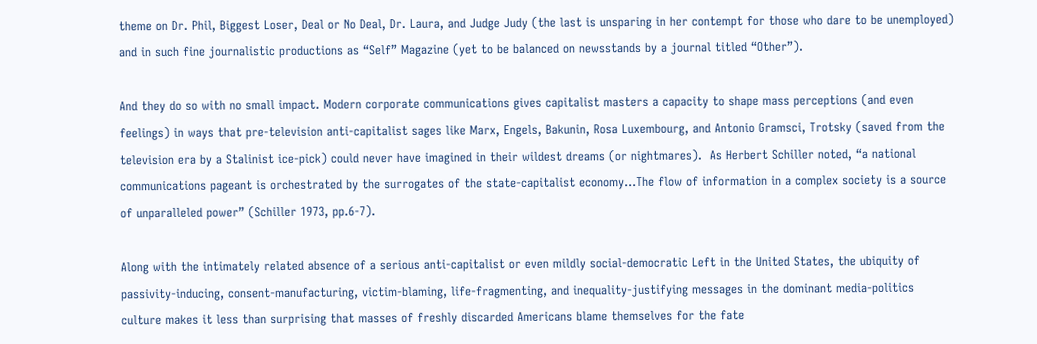theme on Dr. Phil, Biggest Loser, Deal or No Deal, Dr. Laura, and Judge Judy (the last is unsparing in her contempt for those who dare to be unemployed) and in such fine journalistic productions as “Self” Magazine (yet to be balanced on newsstands by a journal titled “Other”).

And they do so with no small impact. Modern corporate communications gives capitalist masters a capacity to shape mass perceptions (and even feelings) in ways that pre-television anti-capitalist sages like Marx, Engels, Bakunin, Rosa Luxembourg, and Antonio Gramsci, Trotsky (saved from the television era by a Stalinist ice-pick) could never have imagined in their wildest dreams (or nightmares).  As Herbert Schiller noted, “a national communications pageant is orchestrated by the surrogates of the state-capitalist economy…The flow of information in a complex society is a source of unparalleled power” (Schiller 1973, pp.6-7).

Along with the intimately related absence of a serious anti-capitalist or even mildly social-democratic Left in the United States, the ubiquity of passivity-inducing, consent-manufacturing, victim-blaming, life-fragmenting, and inequality-justifying messages in the dominant media-politics culture makes it less than surprising that masses of freshly discarded Americans blame themselves for the fate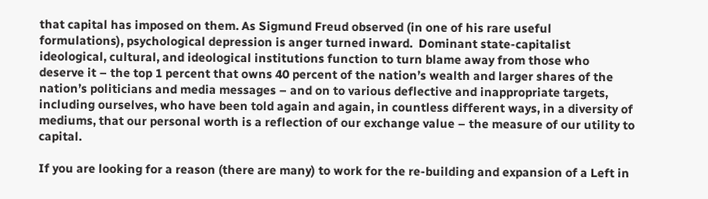that capital has imposed on them. As Sigmund Freud observed (in one of his rare useful formulations), psychological depression is anger turned inward.  Dominant state-capitalist ideological, cultural, and ideological institutions function to turn blame away from those who deserve it – the top 1 percent that owns 40 percent of the nation’s wealth and larger shares of the nation’s politicians and media messages – and on to various deflective and inappropriate targets, including ourselves, who have been told again and again, in countless different ways, in a diversity of mediums, that our personal worth is a reflection of our exchange value – the measure of our utility to capital.

If you are looking for a reason (there are many) to work for the re-building and expansion of a Left in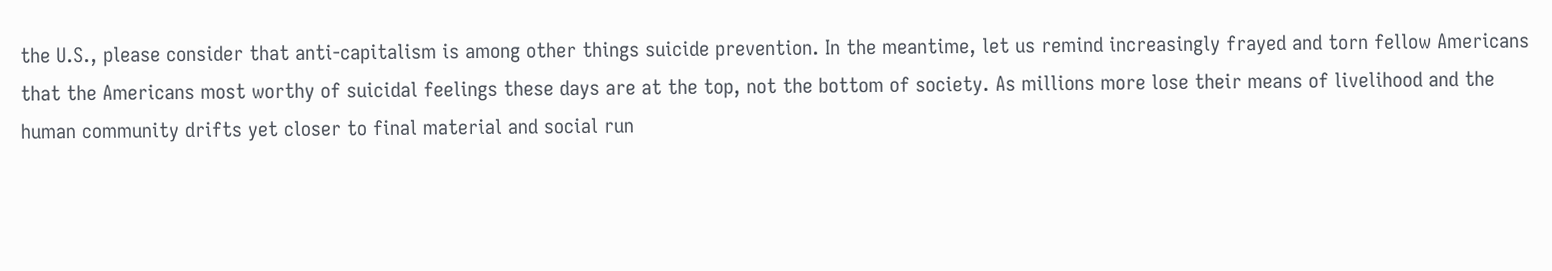the U.S., please consider that anti-capitalism is among other things suicide prevention. In the meantime, let us remind increasingly frayed and torn fellow Americans that the Americans most worthy of suicidal feelings these days are at the top, not the bottom of society. As millions more lose their means of livelihood and the human community drifts yet closer to final material and social run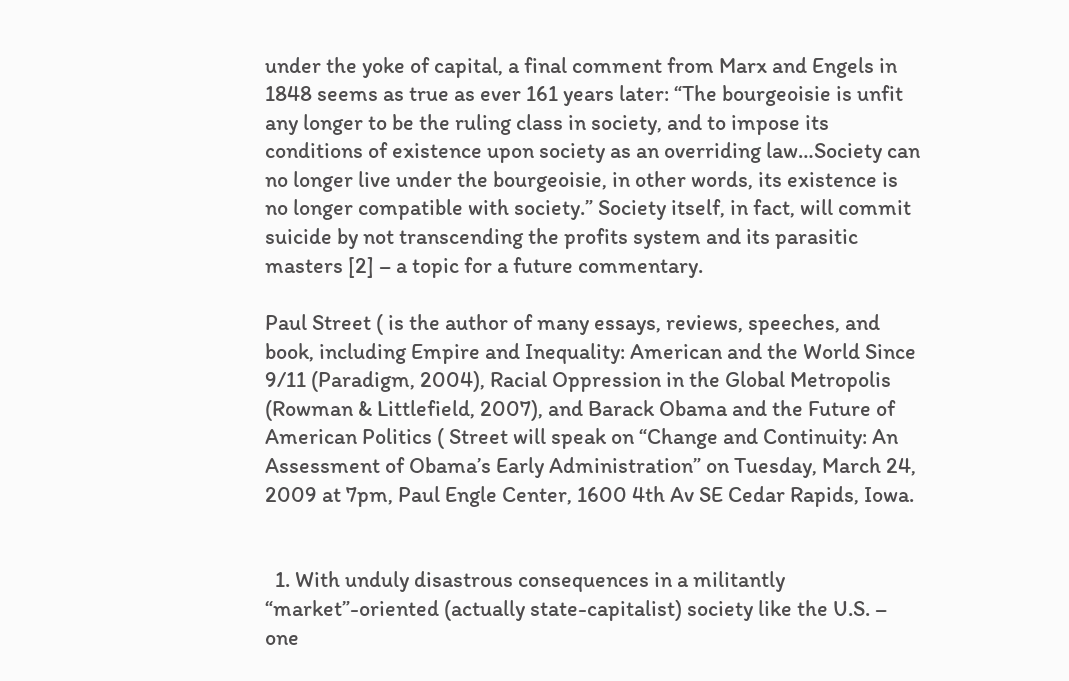under the yoke of capital, a final comment from Marx and Engels in 1848 seems as true as ever 161 years later: “The bourgeoisie is unfit any longer to be the ruling class in society, and to impose its conditions of existence upon society as an overriding law…Society can no longer live under the bourgeoisie, in other words, its existence is no longer compatible with society.” Society itself, in fact, will commit suicide by not transcending the profits system and its parasitic masters [2] – a topic for a future commentary.

Paul Street ( is the author of many essays, reviews, speeches, and book, including Empire and Inequality: American and the World Since 9/11 (Paradigm, 2004), Racial Oppression in the Global Metropolis (Rowman & Littlefield, 2007), and Barack Obama and the Future of American Politics ( Street will speak on “Change and Continuity: An Assessment of Obama’s Early Administration” on Tuesday, March 24, 2009 at 7pm, Paul Engle Center, 1600 4th Av SE Cedar Rapids, Iowa.


  1. With unduly disastrous consequences in a militantly “market”-oriented (actually state-capitalist) society like the U.S. – one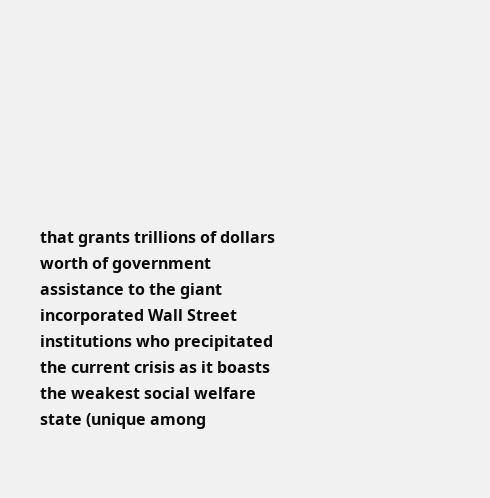that grants trillions of dollars worth of government assistance to the giant incorporated Wall Street institutions who precipitated the current crisis as it boasts the weakest social welfare state (unique among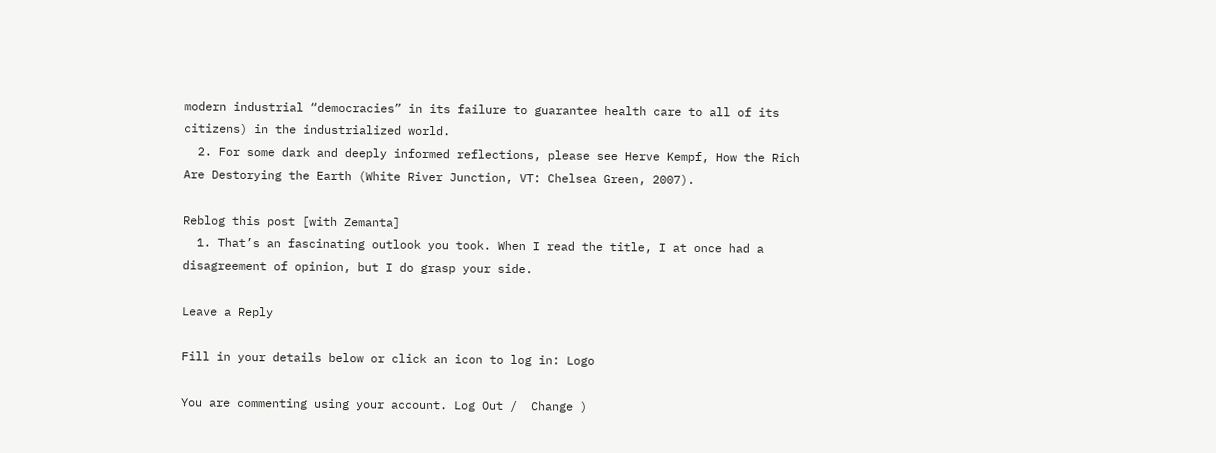modern industrial “democracies” in its failure to guarantee health care to all of its citizens) in the industrialized world.
  2. For some dark and deeply informed reflections, please see Herve Kempf, How the Rich Are Destorying the Earth (White River Junction, VT: Chelsea Green, 2007).

Reblog this post [with Zemanta]
  1. That’s an fascinating outlook you took. When I read the title, I at once had a disagreement of opinion, but I do grasp your side.

Leave a Reply

Fill in your details below or click an icon to log in: Logo

You are commenting using your account. Log Out /  Change )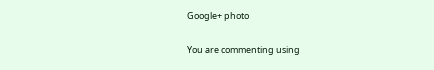Google+ photo

You are commenting using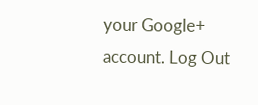your Google+ account. Log Out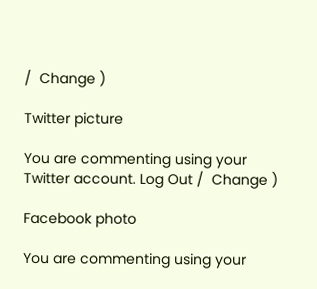/  Change )

Twitter picture

You are commenting using your Twitter account. Log Out /  Change )

Facebook photo

You are commenting using your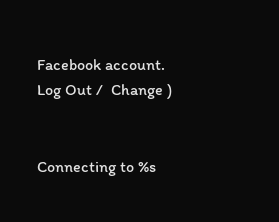Facebook account. Log Out /  Change )


Connecting to %s